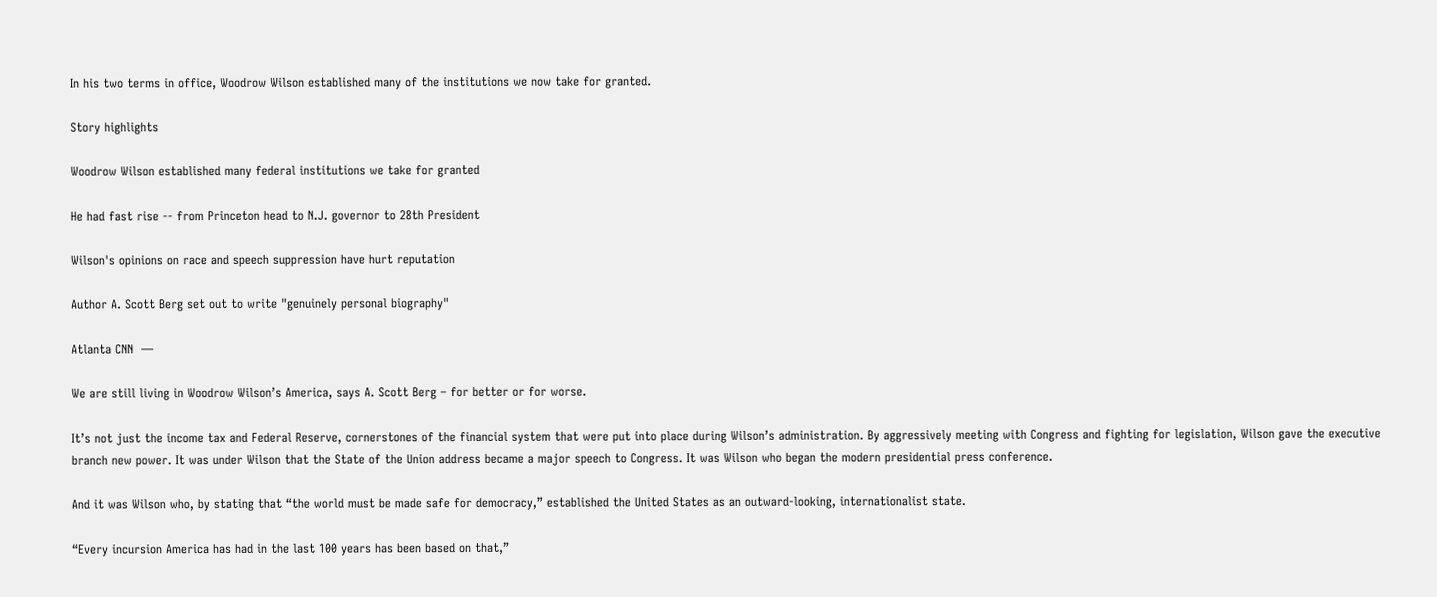In his two terms in office, Woodrow Wilson established many of the institutions we now take for granted.

Story highlights

Woodrow Wilson established many federal institutions we take for granted

He had fast rise -- from Princeton head to N.J. governor to 28th President

Wilson's opinions on race and speech suppression have hurt reputation

Author A. Scott Berg set out to write "genuinely personal biography"

Atlanta CNN  —

We are still living in Woodrow Wilson’s America, says A. Scott Berg – for better or for worse.

It’s not just the income tax and Federal Reserve, cornerstones of the financial system that were put into place during Wilson’s administration. By aggressively meeting with Congress and fighting for legislation, Wilson gave the executive branch new power. It was under Wilson that the State of the Union address became a major speech to Congress. It was Wilson who began the modern presidential press conference.

And it was Wilson who, by stating that “the world must be made safe for democracy,” established the United States as an outward-looking, internationalist state.

“Every incursion America has had in the last 100 years has been based on that,”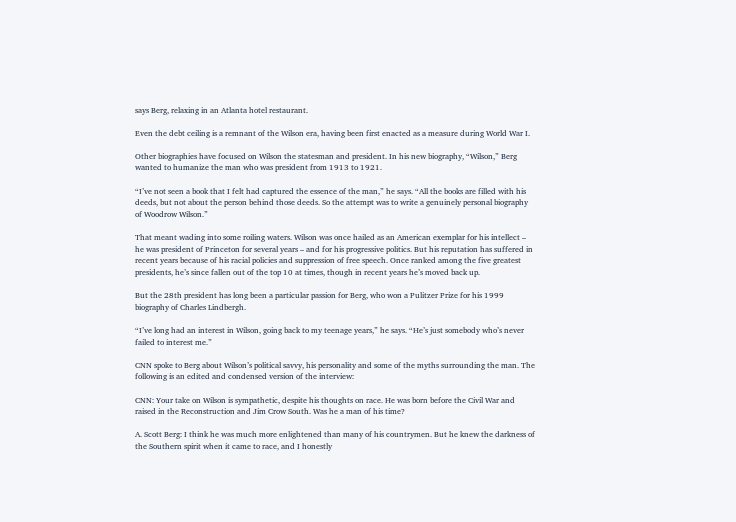says Berg, relaxing in an Atlanta hotel restaurant.

Even the debt ceiling is a remnant of the Wilson era, having been first enacted as a measure during World War I.

Other biographies have focused on Wilson the statesman and president. In his new biography, “Wilson,” Berg wanted to humanize the man who was president from 1913 to 1921.

“I’ve not seen a book that I felt had captured the essence of the man,” he says. “All the books are filled with his deeds, but not about the person behind those deeds. So the attempt was to write a genuinely personal biography of Woodrow Wilson.”

That meant wading into some roiling waters. Wilson was once hailed as an American exemplar for his intellect – he was president of Princeton for several years – and for his progressive politics. But his reputation has suffered in recent years because of his racial policies and suppression of free speech. Once ranked among the five greatest presidents, he’s since fallen out of the top 10 at times, though in recent years he’s moved back up.

But the 28th president has long been a particular passion for Berg, who won a Pulitzer Prize for his 1999 biography of Charles Lindbergh.

“I’ve long had an interest in Wilson, going back to my teenage years,” he says. “He’s just somebody who’s never failed to interest me.”

CNN spoke to Berg about Wilson’s political savvy, his personality and some of the myths surrounding the man. The following is an edited and condensed version of the interview:

CNN: Your take on Wilson is sympathetic, despite his thoughts on race. He was born before the Civil War and raised in the Reconstruction and Jim Crow South. Was he a man of his time?

A. Scott Berg: I think he was much more enlightened than many of his countrymen. But he knew the darkness of the Southern spirit when it came to race, and I honestly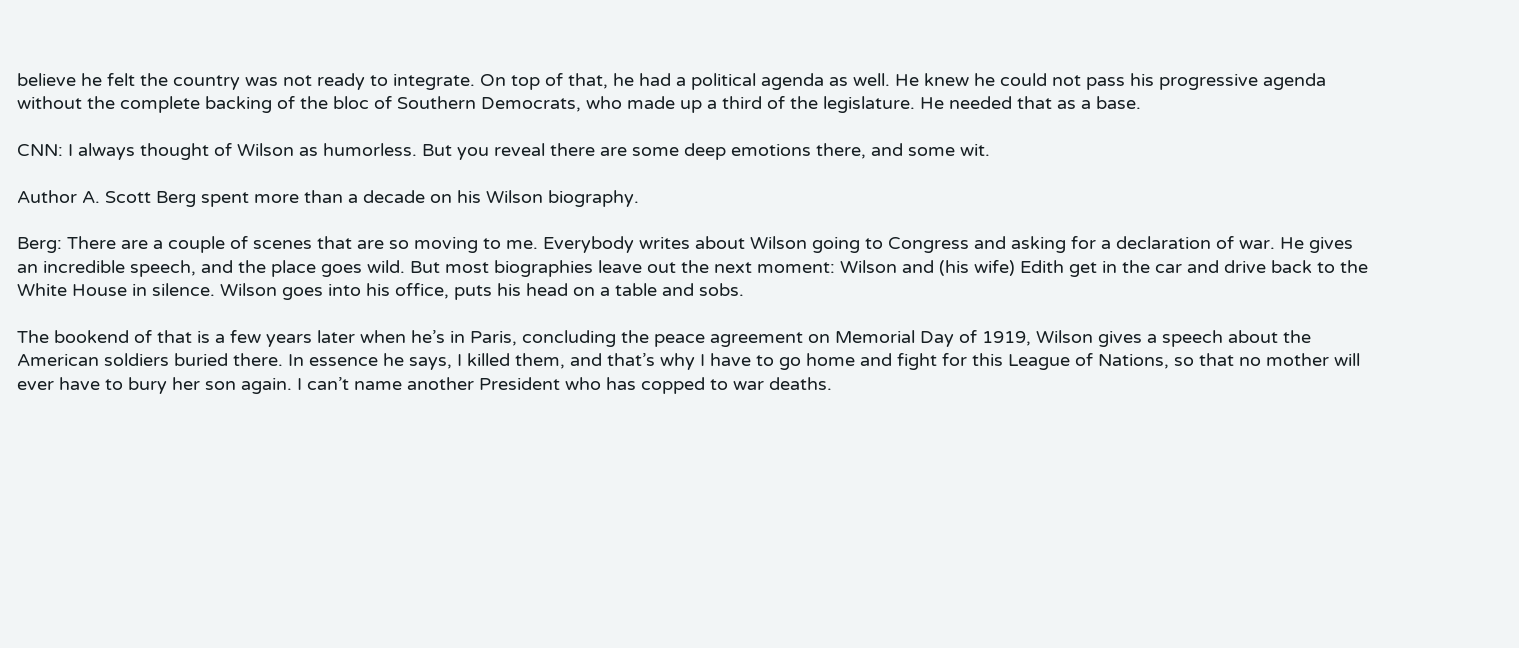believe he felt the country was not ready to integrate. On top of that, he had a political agenda as well. He knew he could not pass his progressive agenda without the complete backing of the bloc of Southern Democrats, who made up a third of the legislature. He needed that as a base.

CNN: I always thought of Wilson as humorless. But you reveal there are some deep emotions there, and some wit.

Author A. Scott Berg spent more than a decade on his Wilson biography.

Berg: There are a couple of scenes that are so moving to me. Everybody writes about Wilson going to Congress and asking for a declaration of war. He gives an incredible speech, and the place goes wild. But most biographies leave out the next moment: Wilson and (his wife) Edith get in the car and drive back to the White House in silence. Wilson goes into his office, puts his head on a table and sobs.

The bookend of that is a few years later when he’s in Paris, concluding the peace agreement on Memorial Day of 1919, Wilson gives a speech about the American soldiers buried there. In essence he says, I killed them, and that’s why I have to go home and fight for this League of Nations, so that no mother will ever have to bury her son again. I can’t name another President who has copped to war deaths.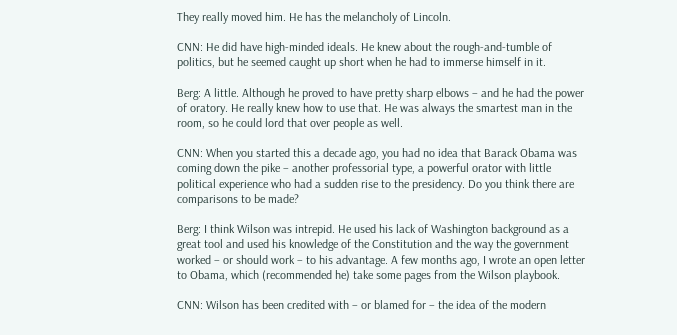They really moved him. He has the melancholy of Lincoln.

CNN: He did have high-minded ideals. He knew about the rough-and-tumble of politics, but he seemed caught up short when he had to immerse himself in it.

Berg: A little. Although he proved to have pretty sharp elbows – and he had the power of oratory. He really knew how to use that. He was always the smartest man in the room, so he could lord that over people as well.

CNN: When you started this a decade ago, you had no idea that Barack Obama was coming down the pike – another professorial type, a powerful orator with little political experience who had a sudden rise to the presidency. Do you think there are comparisons to be made?

Berg: I think Wilson was intrepid. He used his lack of Washington background as a great tool and used his knowledge of the Constitution and the way the government worked – or should work – to his advantage. A few months ago, I wrote an open letter to Obama, which (recommended he) take some pages from the Wilson playbook.

CNN: Wilson has been credited with – or blamed for – the idea of the modern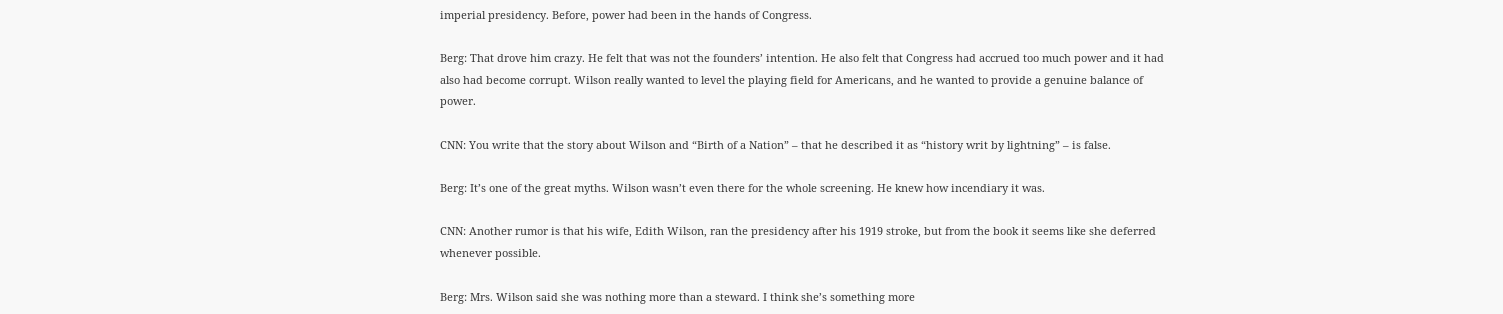imperial presidency. Before, power had been in the hands of Congress.

Berg: That drove him crazy. He felt that was not the founders’ intention. He also felt that Congress had accrued too much power and it had also had become corrupt. Wilson really wanted to level the playing field for Americans, and he wanted to provide a genuine balance of power.

CNN: You write that the story about Wilson and “Birth of a Nation” – that he described it as “history writ by lightning” – is false.

Berg: It’s one of the great myths. Wilson wasn’t even there for the whole screening. He knew how incendiary it was.

CNN: Another rumor is that his wife, Edith Wilson, ran the presidency after his 1919 stroke, but from the book it seems like she deferred whenever possible.

Berg: Mrs. Wilson said she was nothing more than a steward. I think she’s something more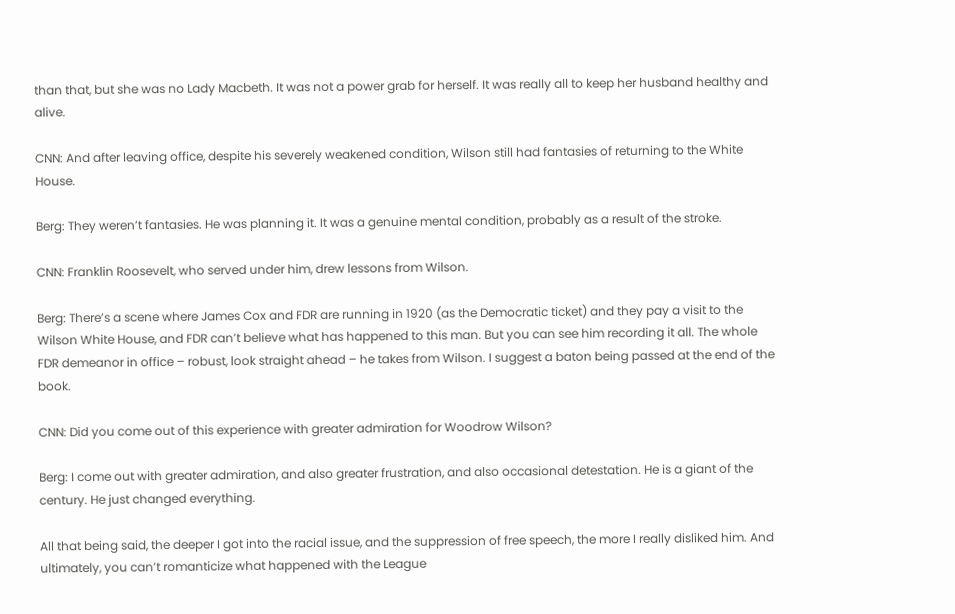than that, but she was no Lady Macbeth. It was not a power grab for herself. It was really all to keep her husband healthy and alive.

CNN: And after leaving office, despite his severely weakened condition, Wilson still had fantasies of returning to the White House.

Berg: They weren’t fantasies. He was planning it. It was a genuine mental condition, probably as a result of the stroke.

CNN: Franklin Roosevelt, who served under him, drew lessons from Wilson.

Berg: There’s a scene where James Cox and FDR are running in 1920 (as the Democratic ticket) and they pay a visit to the Wilson White House, and FDR can’t believe what has happened to this man. But you can see him recording it all. The whole FDR demeanor in office – robust, look straight ahead – he takes from Wilson. I suggest a baton being passed at the end of the book.

CNN: Did you come out of this experience with greater admiration for Woodrow Wilson?

Berg: I come out with greater admiration, and also greater frustration, and also occasional detestation. He is a giant of the century. He just changed everything.

All that being said, the deeper I got into the racial issue, and the suppression of free speech, the more I really disliked him. And ultimately, you can’t romanticize what happened with the League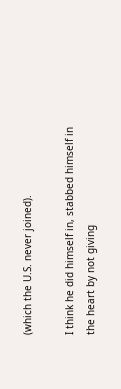(which the U.S. never joined).

I think he did himself in, stabbed himself in the heart by not giving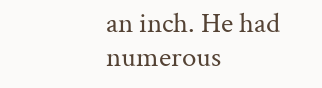an inch. He had numerous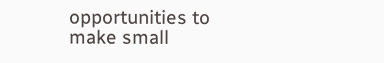opportunities to make small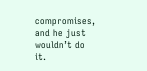compromises, and he just wouldn’t do it.